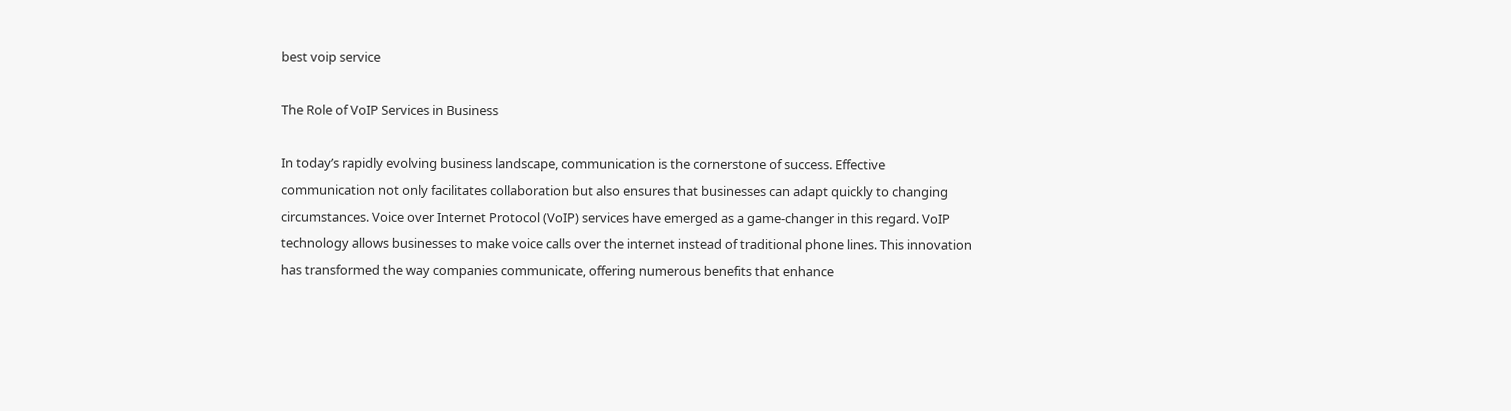best voip service

The Role of VoIP Services in Business

In today’s rapidly evolving business landscape, communication is the cornerstone of success. Effective communication not only facilitates collaboration but also ensures that businesses can adapt quickly to changing circumstances. Voice over Internet Protocol (VoIP) services have emerged as a game-changer in this regard. VoIP technology allows businesses to make voice calls over the internet instead of traditional phone lines. This innovation has transformed the way companies communicate, offering numerous benefits that enhance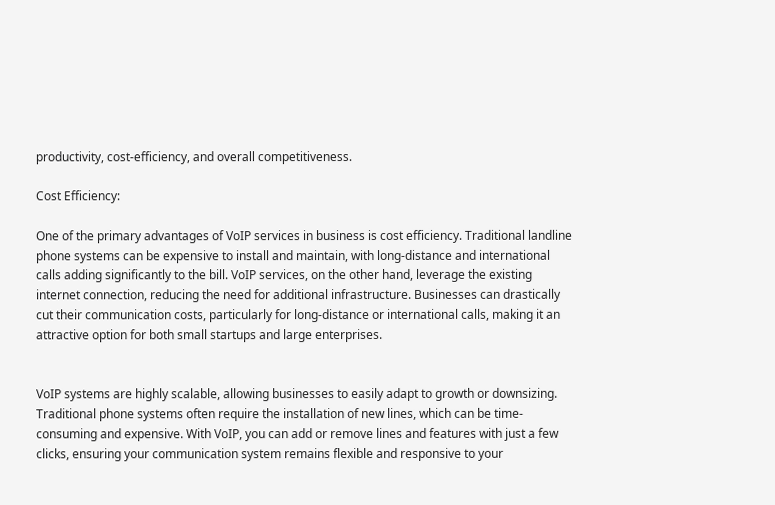productivity, cost-efficiency, and overall competitiveness.

Cost Efficiency:

One of the primary advantages of VoIP services in business is cost efficiency. Traditional landline phone systems can be expensive to install and maintain, with long-distance and international calls adding significantly to the bill. VoIP services, on the other hand, leverage the existing internet connection, reducing the need for additional infrastructure. Businesses can drastically cut their communication costs, particularly for long-distance or international calls, making it an attractive option for both small startups and large enterprises.


VoIP systems are highly scalable, allowing businesses to easily adapt to growth or downsizing. Traditional phone systems often require the installation of new lines, which can be time-consuming and expensive. With VoIP, you can add or remove lines and features with just a few clicks, ensuring your communication system remains flexible and responsive to your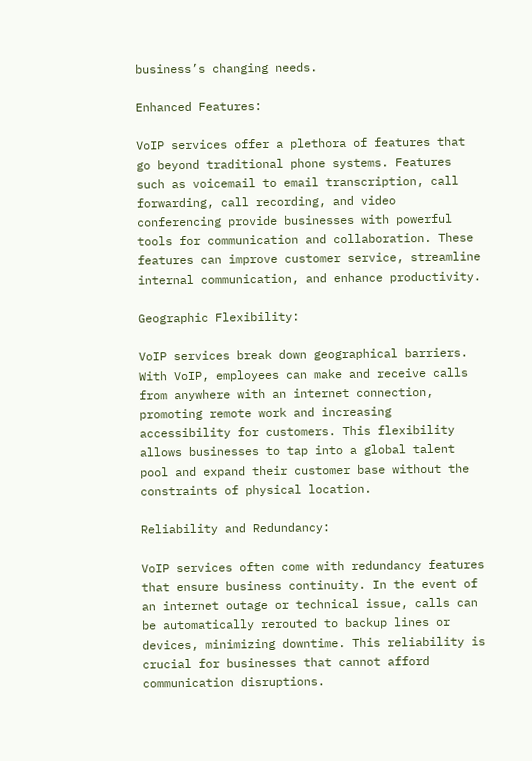business’s changing needs.

Enhanced Features:

VoIP services offer a plethora of features that go beyond traditional phone systems. Features such as voicemail to email transcription, call forwarding, call recording, and video conferencing provide businesses with powerful tools for communication and collaboration. These features can improve customer service, streamline internal communication, and enhance productivity.

Geographic Flexibility:

VoIP services break down geographical barriers. With VoIP, employees can make and receive calls from anywhere with an internet connection, promoting remote work and increasing accessibility for customers. This flexibility allows businesses to tap into a global talent pool and expand their customer base without the constraints of physical location.

Reliability and Redundancy:

VoIP services often come with redundancy features that ensure business continuity. In the event of an internet outage or technical issue, calls can be automatically rerouted to backup lines or devices, minimizing downtime. This reliability is crucial for businesses that cannot afford communication disruptions.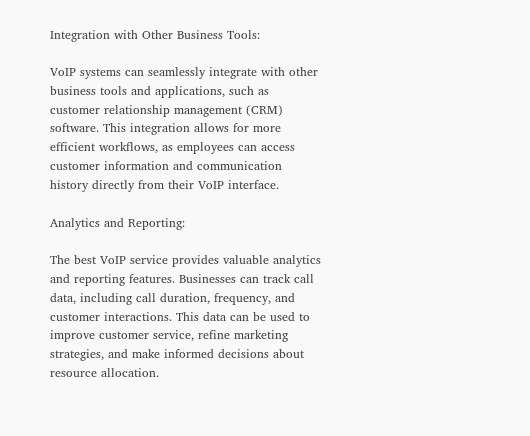Integration with Other Business Tools:

VoIP systems can seamlessly integrate with other business tools and applications, such as customer relationship management (CRM) software. This integration allows for more efficient workflows, as employees can access customer information and communication history directly from their VoIP interface.

Analytics and Reporting:

The best VoIP service provides valuable analytics and reporting features. Businesses can track call data, including call duration, frequency, and customer interactions. This data can be used to improve customer service, refine marketing strategies, and make informed decisions about resource allocation.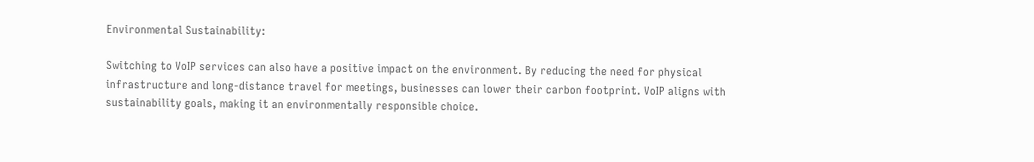Environmental Sustainability:

Switching to VoIP services can also have a positive impact on the environment. By reducing the need for physical infrastructure and long-distance travel for meetings, businesses can lower their carbon footprint. VoIP aligns with sustainability goals, making it an environmentally responsible choice.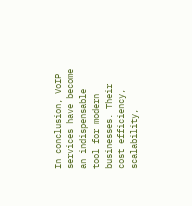In conclusion, VoIP services have become an indispensable tool for modern businesses. Their cost efficiency, scalability,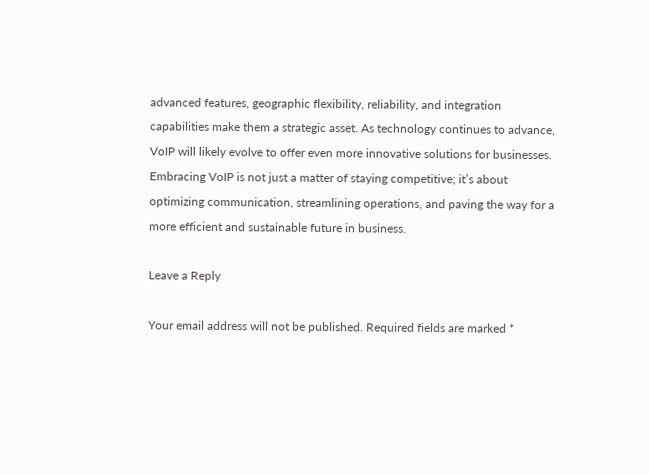advanced features, geographic flexibility, reliability, and integration capabilities make them a strategic asset. As technology continues to advance, VoIP will likely evolve to offer even more innovative solutions for businesses. Embracing VoIP is not just a matter of staying competitive; it’s about optimizing communication, streamlining operations, and paving the way for a more efficient and sustainable future in business.

Leave a Reply

Your email address will not be published. Required fields are marked *